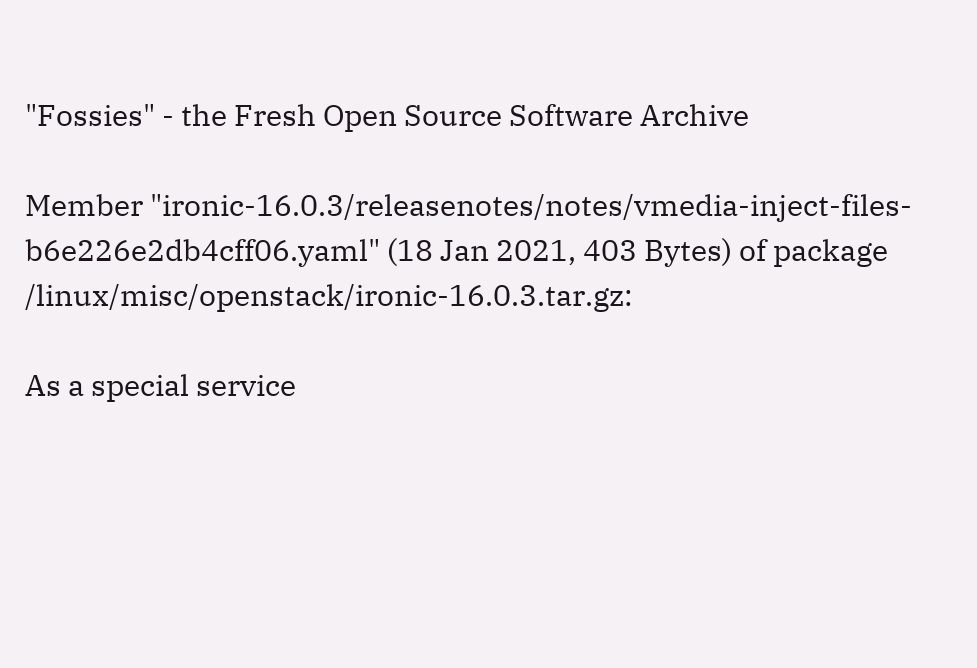"Fossies" - the Fresh Open Source Software Archive

Member "ironic-16.0.3/releasenotes/notes/vmedia-inject-files-b6e226e2db4cff06.yaml" (18 Jan 2021, 403 Bytes) of package /linux/misc/openstack/ironic-16.0.3.tar.gz:

As a special service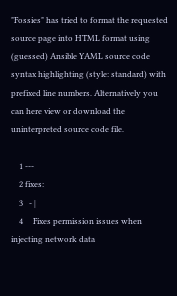"Fossies" has tried to format the requested source page into HTML format using (guessed) Ansible YAML source code syntax highlighting (style: standard) with prefixed line numbers. Alternatively you can here view or download the uninterpreted source code file.

    1 ---
    2 fixes:
    3   - |
    4     Fixes permission issues when injecting network data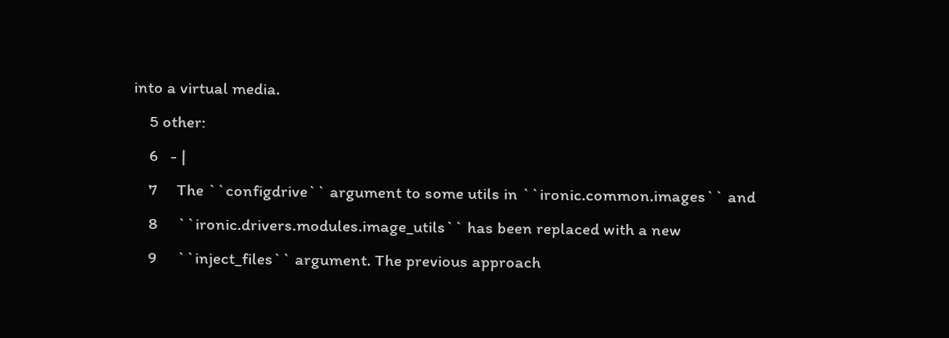into a virtual media.
    5 other:
    6   - |
    7     The ``configdrive`` argument to some utils in ``ironic.common.images`` and
    8     ``ironic.drivers.modules.image_utils`` has been replaced with a new
    9     ``inject_files`` argument. The previous approach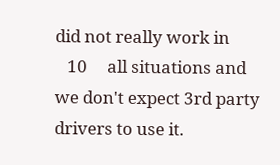did not really work in
   10     all situations and we don't expect 3rd party drivers to use it.